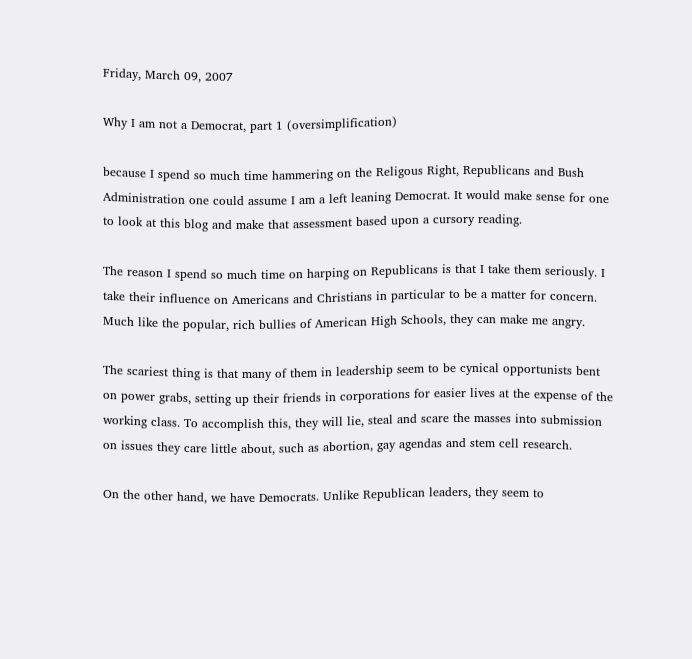Friday, March 09, 2007

Why I am not a Democrat, part 1 (oversimplification)

because I spend so much time hammering on the Religous Right, Republicans and Bush Administration one could assume I am a left leaning Democrat. It would make sense for one to look at this blog and make that assessment based upon a cursory reading.

The reason I spend so much time on harping on Republicans is that I take them seriously. I take their influence on Americans and Christians in particular to be a matter for concern. Much like the popular, rich bullies of American High Schools, they can make me angry.

The scariest thing is that many of them in leadership seem to be cynical opportunists bent on power grabs, setting up their friends in corporations for easier lives at the expense of the working class. To accomplish this, they will lie, steal and scare the masses into submission on issues they care little about, such as abortion, gay agendas and stem cell research.

On the other hand, we have Democrats. Unlike Republican leaders, they seem to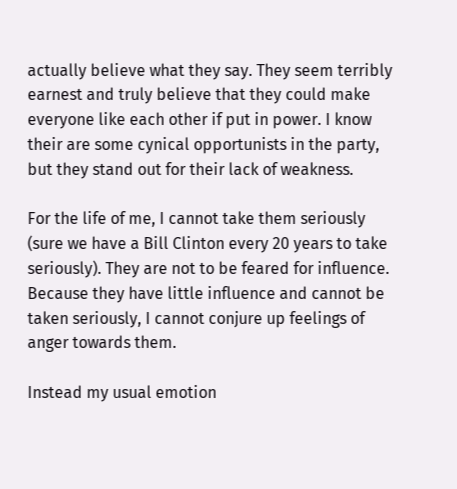actually believe what they say. They seem terribly earnest and truly believe that they could make everyone like each other if put in power. I know their are some cynical opportunists in the party, but they stand out for their lack of weakness.

For the life of me, I cannot take them seriously (sure we have a Bill Clinton every 20 years to take seriously). They are not to be feared for influence. Because they have little influence and cannot be taken seriously, I cannot conjure up feelings of anger towards them.

Instead my usual emotion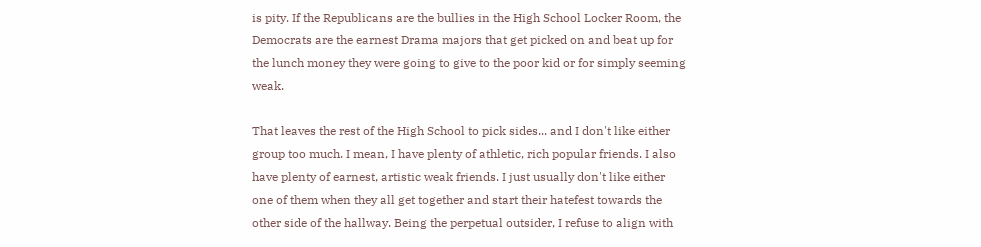is pity. If the Republicans are the bullies in the High School Locker Room, the Democrats are the earnest Drama majors that get picked on and beat up for the lunch money they were going to give to the poor kid or for simply seeming weak.

That leaves the rest of the High School to pick sides... and I don't like either group too much. I mean, I have plenty of athletic, rich popular friends. I also have plenty of earnest, artistic weak friends. I just usually don't like either one of them when they all get together and start their hatefest towards the other side of the hallway. Being the perpetual outsider, I refuse to align with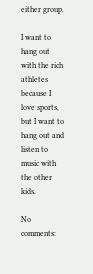either group.

I want to hang out with the rich athletes because I love sports, but I want to hang out and listen to music with the other kids.

No comments: